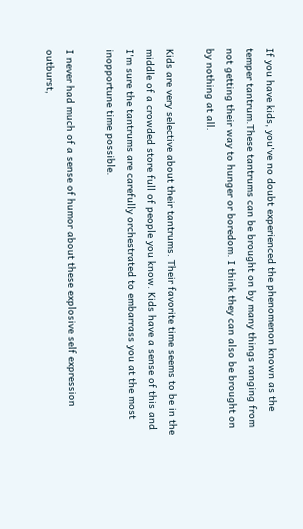If you have kids, you've no doubt experienced the phenomenon known as the temper tantrum.These tantrums can be brought on by many things ranging from not getting their way to hunger or boredom. I think they can also be brought on by nothing at all.

Kids are very selective about their tantrums. Their favorite time seems to be in the middle of a crowded store full of people you know. Kids have a sense of this and I'm sure the tantrums are carefully orchestrated to embarrass you at the most inopportune time possible.

I never had much of a sense of humor about these explosive self expression outburst,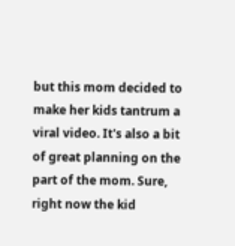but this mom decided to make her kids tantrum a viral video. It's also a bit of great planning on the part of the mom. Sure, right now the kid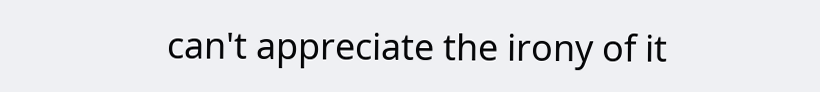can't appreciate the irony of it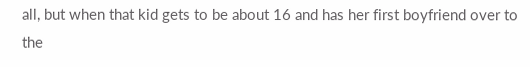all, but when that kid gets to be about 16 and has her first boyfriend over to the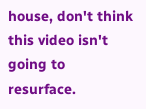house, don't think this video isn't going to resurface.